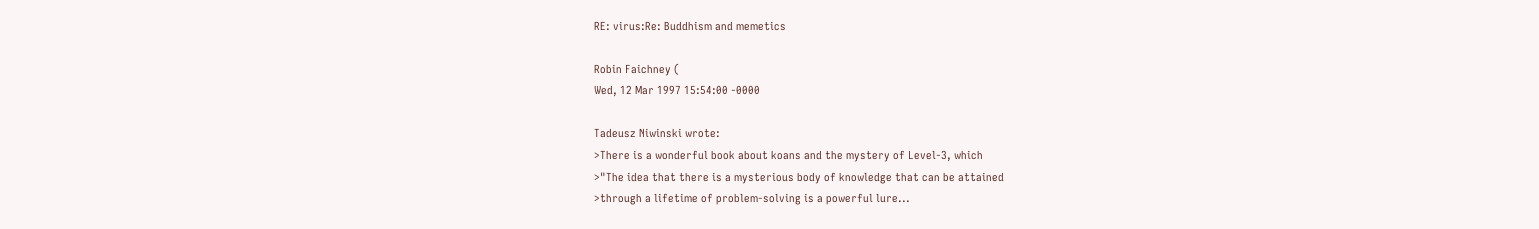RE: virus:Re: Buddhism and memetics

Robin Faichney (
Wed, 12 Mar 1997 15:54:00 -0000

Tadeusz Niwinski wrote:
>There is a wonderful book about koans and the mystery of Level-3, which
>"The idea that there is a mysterious body of knowledge that can be attained
>through a lifetime of problem-solving is a powerful lure...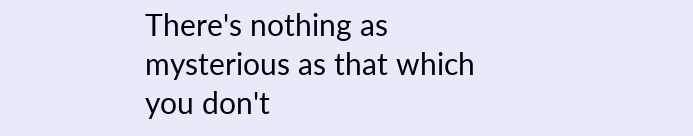There's nothing as mysterious as that which you don't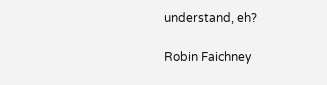understand, eh?

Robin Faichney